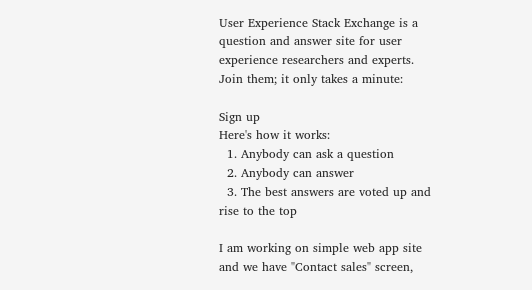User Experience Stack Exchange is a question and answer site for user experience researchers and experts. Join them; it only takes a minute:

Sign up
Here's how it works:
  1. Anybody can ask a question
  2. Anybody can answer
  3. The best answers are voted up and rise to the top

I am working on simple web app site and we have "Contact sales" screen,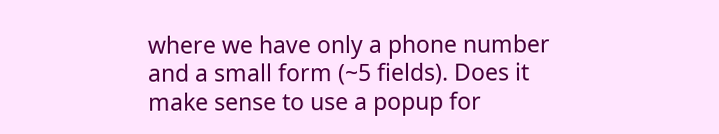where we have only a phone number and a small form (~5 fields). Does it make sense to use a popup for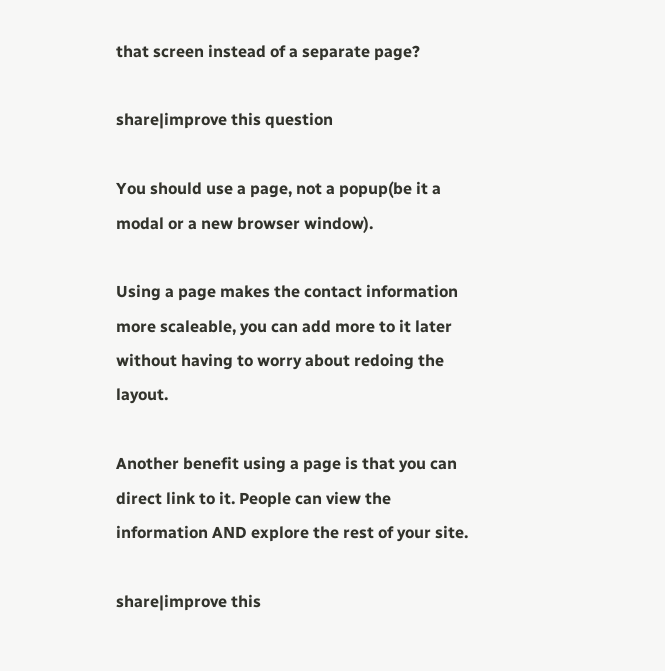that screen instead of a separate page?

share|improve this question

You should use a page, not a popup(be it a modal or a new browser window).

Using a page makes the contact information more scaleable, you can add more to it later without having to worry about redoing the layout.

Another benefit using a page is that you can direct link to it. People can view the information AND explore the rest of your site.

share|improve this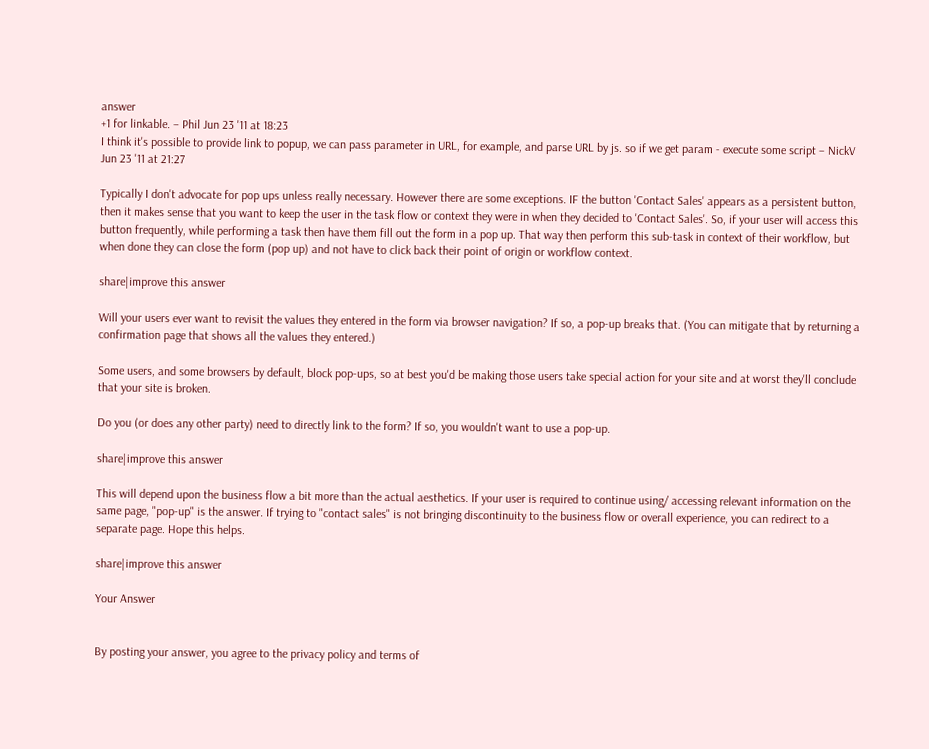answer
+1 for linkable. – Phil Jun 23 '11 at 18:23
I think it's possible to provide link to popup, we can pass parameter in URL, for example, and parse URL by js. so if we get param - execute some script – NickV Jun 23 '11 at 21:27

Typically I don't advocate for pop ups unless really necessary. However there are some exceptions. IF the button 'Contact Sales' appears as a persistent button, then it makes sense that you want to keep the user in the task flow or context they were in when they decided to 'Contact Sales'. So, if your user will access this button frequently, while performing a task then have them fill out the form in a pop up. That way then perform this sub-task in context of their workflow, but when done they can close the form (pop up) and not have to click back their point of origin or workflow context.

share|improve this answer

Will your users ever want to revisit the values they entered in the form via browser navigation? If so, a pop-up breaks that. (You can mitigate that by returning a confirmation page that shows all the values they entered.)

Some users, and some browsers by default, block pop-ups, so at best you'd be making those users take special action for your site and at worst they'll conclude that your site is broken.

Do you (or does any other party) need to directly link to the form? If so, you wouldn't want to use a pop-up.

share|improve this answer

This will depend upon the business flow a bit more than the actual aesthetics. If your user is required to continue using/ accessing relevant information on the same page, "pop-up" is the answer. If trying to "contact sales" is not bringing discontinuity to the business flow or overall experience, you can redirect to a separate page. Hope this helps.

share|improve this answer

Your Answer


By posting your answer, you agree to the privacy policy and terms of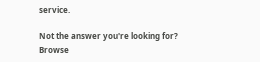service.

Not the answer you're looking for? Browse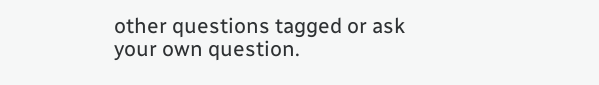other questions tagged or ask your own question.